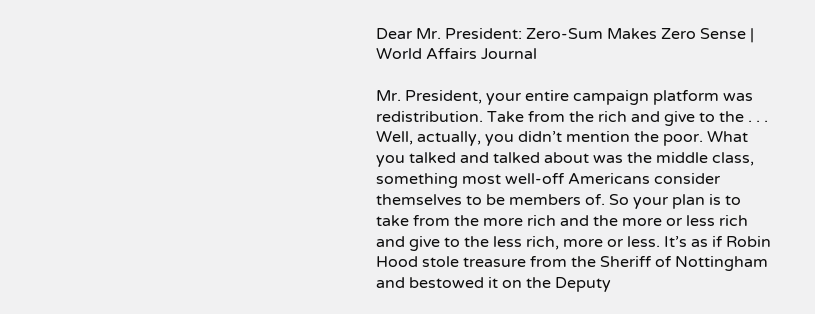Dear Mr. President: Zero-Sum Makes Zero Sense | World Affairs Journal

Mr. President, your entire campaign platform was redistribution. Take from the rich and give to the . . . Well, actually, you didn’t mention the poor. What you talked and talked about was the middle class, something most well-off Americans consider themselves to be members of. So your plan is to take from the more rich and the more or less rich and give to the less rich, more or less. It’s as if Robin Hood stole treasure from the Sheriff of Nottingham and bestowed it on the Deputy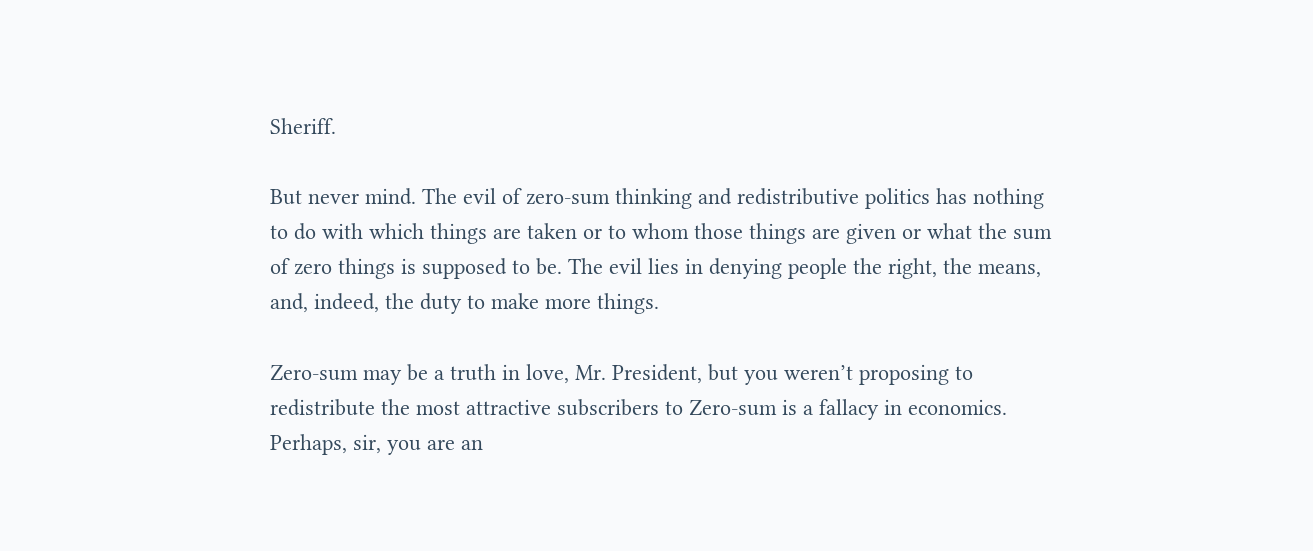Sheriff.

But never mind. The evil of zero-sum thinking and redistributive politics has nothing to do with which things are taken or to whom those things are given or what the sum of zero things is supposed to be. The evil lies in denying people the right, the means, and, indeed, the duty to make more things.

Zero-sum may be a truth in love, Mr. President, but you weren’t proposing to redistribute the most attractive subscribers to Zero-sum is a fallacy in economics. Perhaps, sir, you are an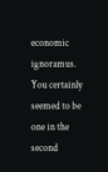economic ignoramus. You certainly seemed to be one in the second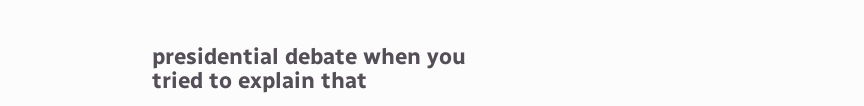presidential debate when you tried to explain that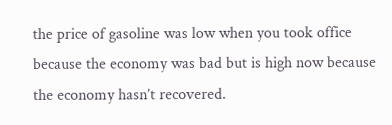the price of gasoline was low when you took office because the economy was bad but is high now because the economy hasn’t recovered.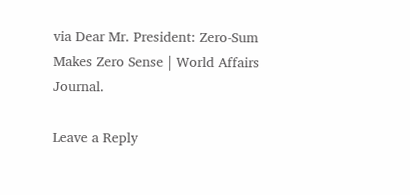via Dear Mr. President: Zero-Sum Makes Zero Sense | World Affairs Journal.

Leave a Reply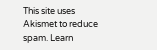This site uses Akismet to reduce spam. Learn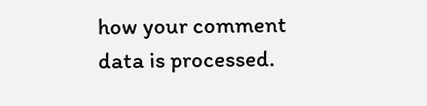how your comment data is processed.